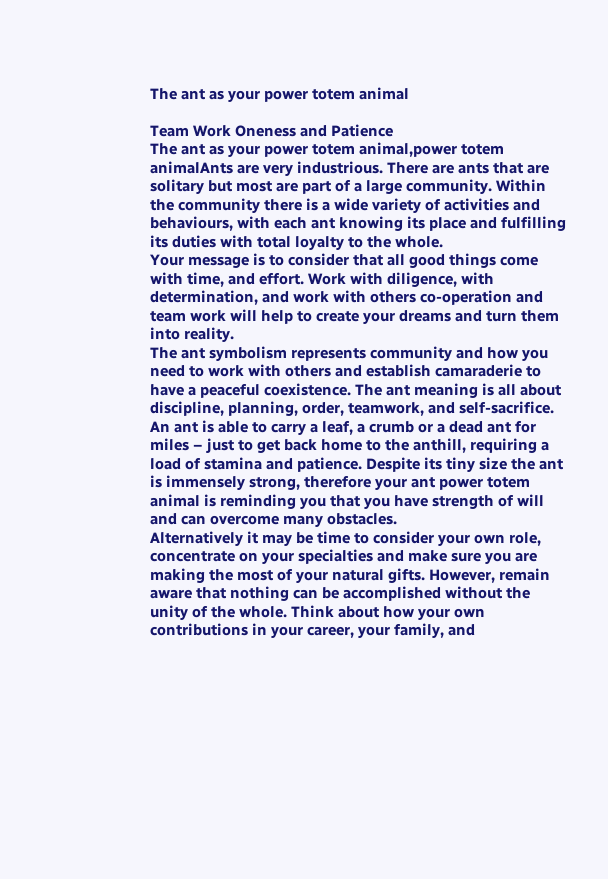The ant as your power totem animal

Team Work Oneness and Patience
The ant as your power totem animal,power totem animalAnts are very industrious. There are ants that are solitary but most are part of a large community. Within the community there is a wide variety of activities and behaviours, with each ant knowing its place and fulfilling its duties with total loyalty to the whole.
Your message is to consider that all good things come with time, and effort. Work with diligence, with determination, and work with others co-operation and team work will help to create your dreams and turn them into reality.
The ant symbolism represents community and how you need to work with others and establish camaraderie to have a peaceful coexistence. The ant meaning is all about discipline, planning, order, teamwork, and self-sacrifice.
An ant is able to carry a leaf, a crumb or a dead ant for miles – just to get back home to the anthill, requiring a load of stamina and patience. Despite its tiny size the ant is immensely strong, therefore your ant power totem animal is reminding you that you have strength of will and can overcome many obstacles.
Alternatively it may be time to consider your own role, concentrate on your specialties and make sure you are making the most of your natural gifts. However, remain aware that nothing can be accomplished without the unity of the whole. Think about how your own contributions in your career, your family, and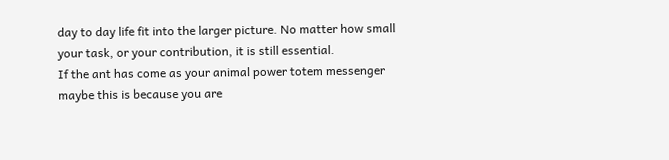day to day life fit into the larger picture. No matter how small your task, or your contribution, it is still essential.
If the ant has come as your animal power totem messenger maybe this is because you are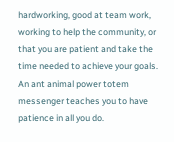hardworking, good at team work, working to help the community, or that you are patient and take the time needed to achieve your goals.
An ant animal power totem messenger teaches you to have patience in all you do.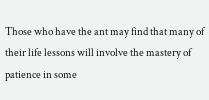Those who have the ant may find that many of their life lessons will involve the mastery of patience in some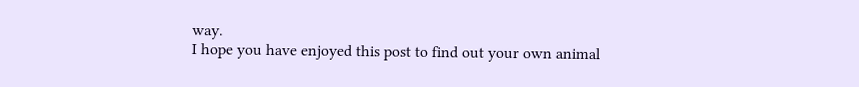way.
I hope you have enjoyed this post to find out your own animal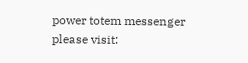power totem messenger please visit: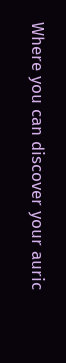Where you can discover your auric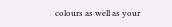colours as well as your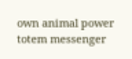own animal power totem messenger